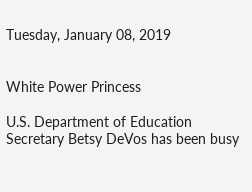Tuesday, January 08, 2019


White Power Princess

U.S. Department of Education Secretary Betsy DeVos has been busy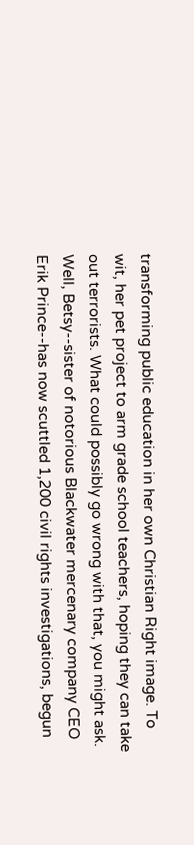transforming public education in her own Christian Right image. To wit, her pet project to arm grade school teachers, hoping they can take out terrorists. What could possibly go wrong with that, you might ask. Well, Betsy--sister of notorious Blackwater mercenary company CEO Erik Prince--has now scuttled 1,200 civil rights investigations, begun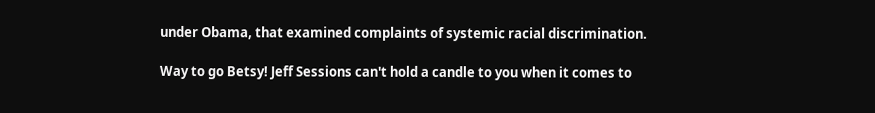under Obama, that examined complaints of systemic racial discrimination.

Way to go Betsy! Jeff Sessions can't hold a candle to you when it comes to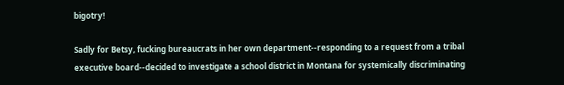bigotry!

Sadly for Betsy, fucking bureaucrats in her own department--responding to a request from a tribal executive board--decided to investigate a school district in Montana for systemically discriminating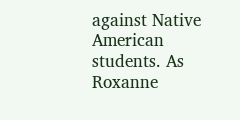against Native American students. As Roxanne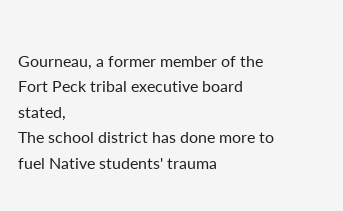Gourneau, a former member of the Fort Peck tribal executive board stated,
The school district has done more to fuel Native students' trauma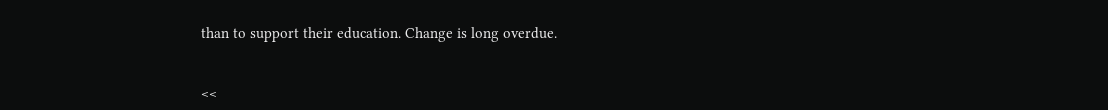than to support their education. Change is long overdue.


<<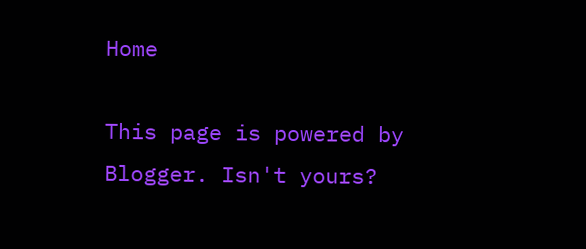Home

This page is powered by Blogger. Isn't yours?